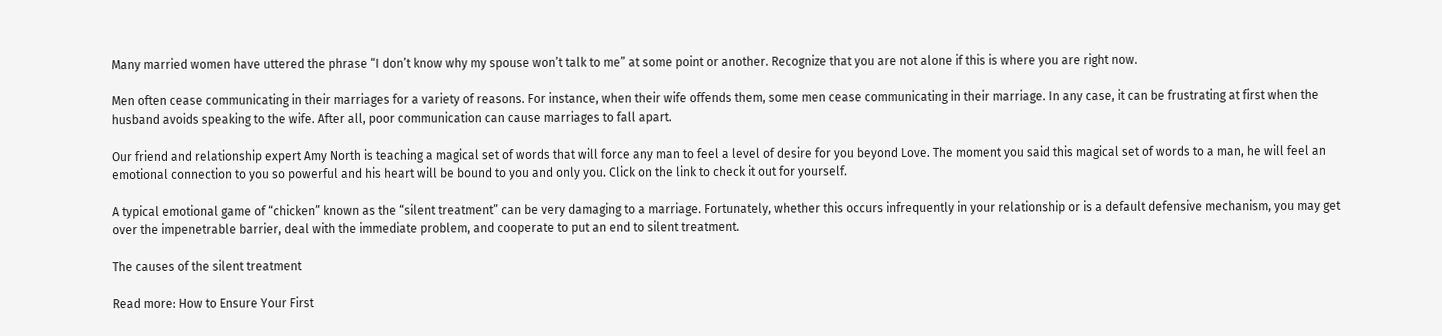Many married women have uttered the phrase “I don’t know why my spouse won’t talk to me” at some point or another. Recognize that you are not alone if this is where you are right now.

Men often cease communicating in their marriages for a variety of reasons. For instance, when their wife offends them, some men cease communicating in their marriage. In any case, it can be frustrating at first when the husband avoids speaking to the wife. After all, poor communication can cause marriages to fall apart.

Our friend and relationship expert Amy North is teaching a magical set of words that will force any man to feel a level of desire for you beyond Love. The moment you said this magical set of words to a man, he will feel an emotional connection to you so powerful and his heart will be bound to you and only you. Click on the link to check it out for yourself.

A typical emotional game of “chicken” known as the “silent treatment” can be very damaging to a marriage. Fortunately, whether this occurs infrequently in your relationship or is a default defensive mechanism, you may get over the impenetrable barrier, deal with the immediate problem, and cooperate to put an end to silent treatment.

The causes of the silent treatment

Read more: How to Ensure Your First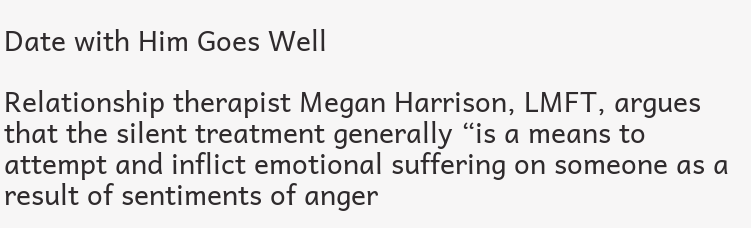Date with Him Goes Well

Relationship therapist Megan Harrison, LMFT, argues that the silent treatment generally “is a means to attempt and inflict emotional suffering on someone as a result of sentiments of anger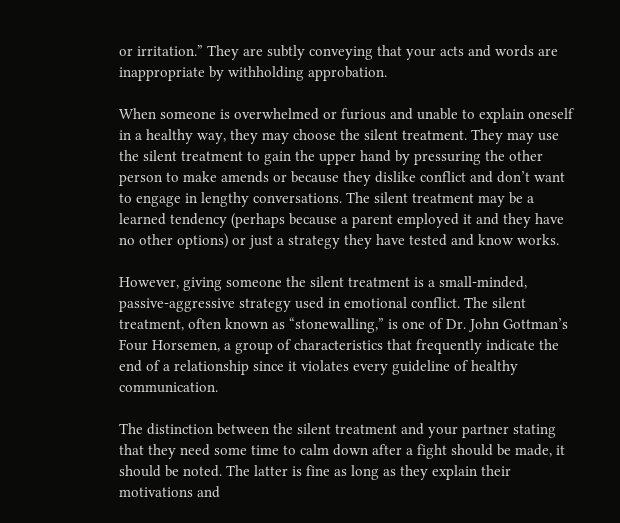or irritation.” They are subtly conveying that your acts and words are inappropriate by withholding approbation.

When someone is overwhelmed or furious and unable to explain oneself in a healthy way, they may choose the silent treatment. They may use the silent treatment to gain the upper hand by pressuring the other person to make amends or because they dislike conflict and don’t want to engage in lengthy conversations. The silent treatment may be a learned tendency (perhaps because a parent employed it and they have no other options) or just a strategy they have tested and know works.

However, giving someone the silent treatment is a small-minded, passive-aggressive strategy used in emotional conflict. The silent treatment, often known as “stonewalling,” is one of Dr. John Gottman’s Four Horsemen, a group of characteristics that frequently indicate the end of a relationship since it violates every guideline of healthy communication.

The distinction between the silent treatment and your partner stating that they need some time to calm down after a fight should be made, it should be noted. The latter is fine as long as they explain their motivations and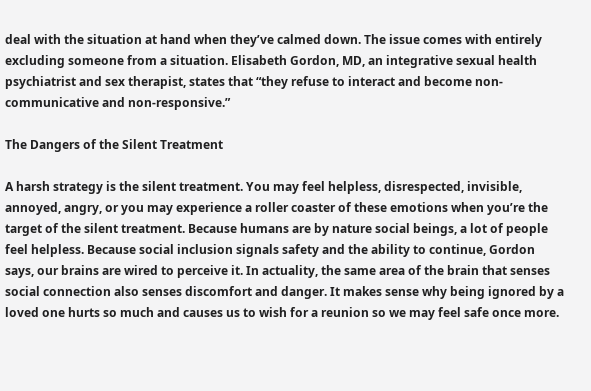deal with the situation at hand when they’ve calmed down. The issue comes with entirely excluding someone from a situation. Elisabeth Gordon, MD, an integrative sexual health psychiatrist and sex therapist, states that “they refuse to interact and become non-communicative and non-responsive.”

The Dangers of the Silent Treatment

A harsh strategy is the silent treatment. You may feel helpless, disrespected, invisible, annoyed, angry, or you may experience a roller coaster of these emotions when you’re the target of the silent treatment. Because humans are by nature social beings, a lot of people feel helpless. Because social inclusion signals safety and the ability to continue, Gordon says, our brains are wired to perceive it. In actuality, the same area of the brain that senses social connection also senses discomfort and danger. It makes sense why being ignored by a loved one hurts so much and causes us to wish for a reunion so we may feel safe once more.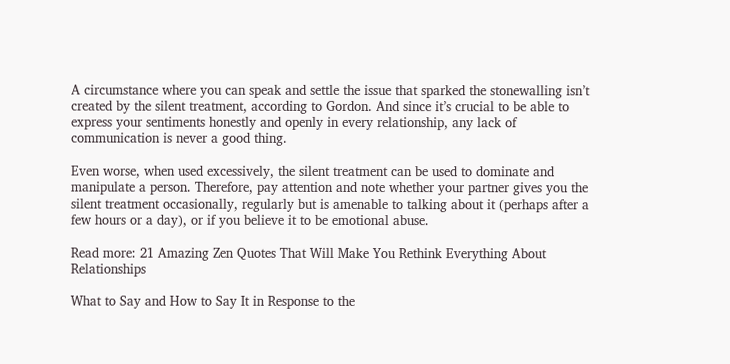A circumstance where you can speak and settle the issue that sparked the stonewalling isn’t created by the silent treatment, according to Gordon. And since it’s crucial to be able to express your sentiments honestly and openly in every relationship, any lack of communication is never a good thing.

Even worse, when used excessively, the silent treatment can be used to dominate and manipulate a person. Therefore, pay attention and note whether your partner gives you the silent treatment occasionally, regularly but is amenable to talking about it (perhaps after a few hours or a day), or if you believe it to be emotional abuse.

Read more: 21 Amazing Zen Quotes That Will Make You Rethink Everything About Relationships

What to Say and How to Say It in Response to the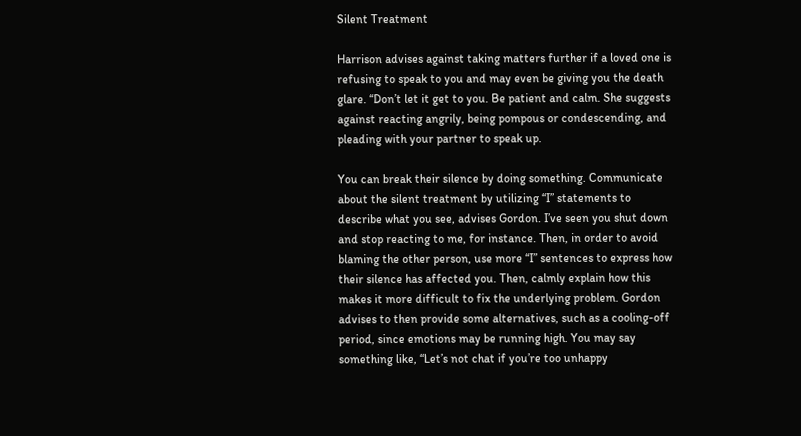Silent Treatment

Harrison advises against taking matters further if a loved one is refusing to speak to you and may even be giving you the death glare. “Don’t let it get to you. Be patient and calm. She suggests against reacting angrily, being pompous or condescending, and pleading with your partner to speak up.

You can break their silence by doing something. Communicate about the silent treatment by utilizing “I” statements to describe what you see, advises Gordon. I’ve seen you shut down and stop reacting to me, for instance. Then, in order to avoid blaming the other person, use more “I” sentences to express how their silence has affected you. Then, calmly explain how this makes it more difficult to fix the underlying problem. Gordon advises to then provide some alternatives, such as a cooling-off period, since emotions may be running high. You may say something like, “Let’s not chat if you’re too unhappy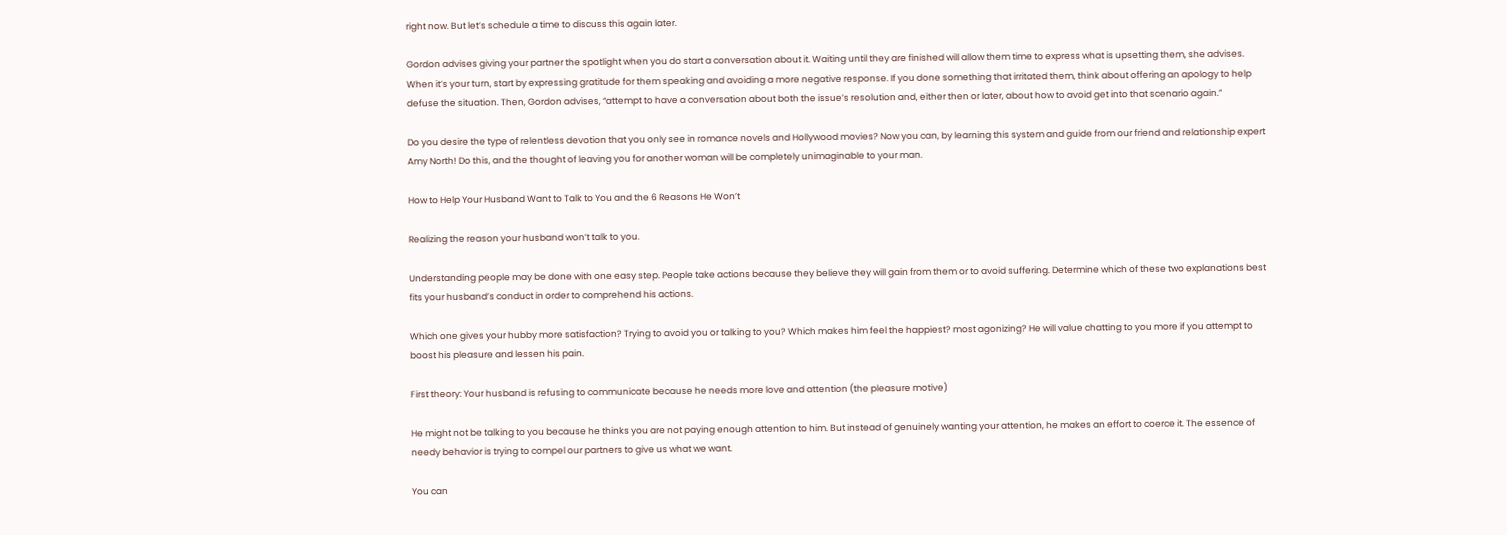right now. But let’s schedule a time to discuss this again later.

Gordon advises giving your partner the spotlight when you do start a conversation about it. Waiting until they are finished will allow them time to express what is upsetting them, she advises. When it’s your turn, start by expressing gratitude for them speaking and avoiding a more negative response. If you done something that irritated them, think about offering an apology to help defuse the situation. Then, Gordon advises, “attempt to have a conversation about both the issue’s resolution and, either then or later, about how to avoid get into that scenario again.”

Do you desire the type of relentless devotion that you only see in romance novels and Hollywood movies? Now you can, by learning this system and guide from our friend and relationship expert Amy North! Do this, and the thought of leaving you for another woman will be completely unimaginable to your man.

How to Help Your Husband Want to Talk to You and the 6 Reasons He Won’t

Realizing the reason your husband won’t talk to you.

Understanding people may be done with one easy step. People take actions because they believe they will gain from them or to avoid suffering. Determine which of these two explanations best fits your husband’s conduct in order to comprehend his actions.

Which one gives your hubby more satisfaction? Trying to avoid you or talking to you? Which makes him feel the happiest? most agonizing? He will value chatting to you more if you attempt to boost his pleasure and lessen his pain.

First theory: Your husband is refusing to communicate because he needs more love and attention (the pleasure motive)

He might not be talking to you because he thinks you are not paying enough attention to him. But instead of genuinely wanting your attention, he makes an effort to coerce it. The essence of needy behavior is trying to compel our partners to give us what we want.

You can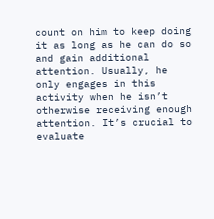count on him to keep doing it as long as he can do so and gain additional attention. Usually, he only engages in this activity when he isn’t otherwise receiving enough attention. It’s crucial to evaluate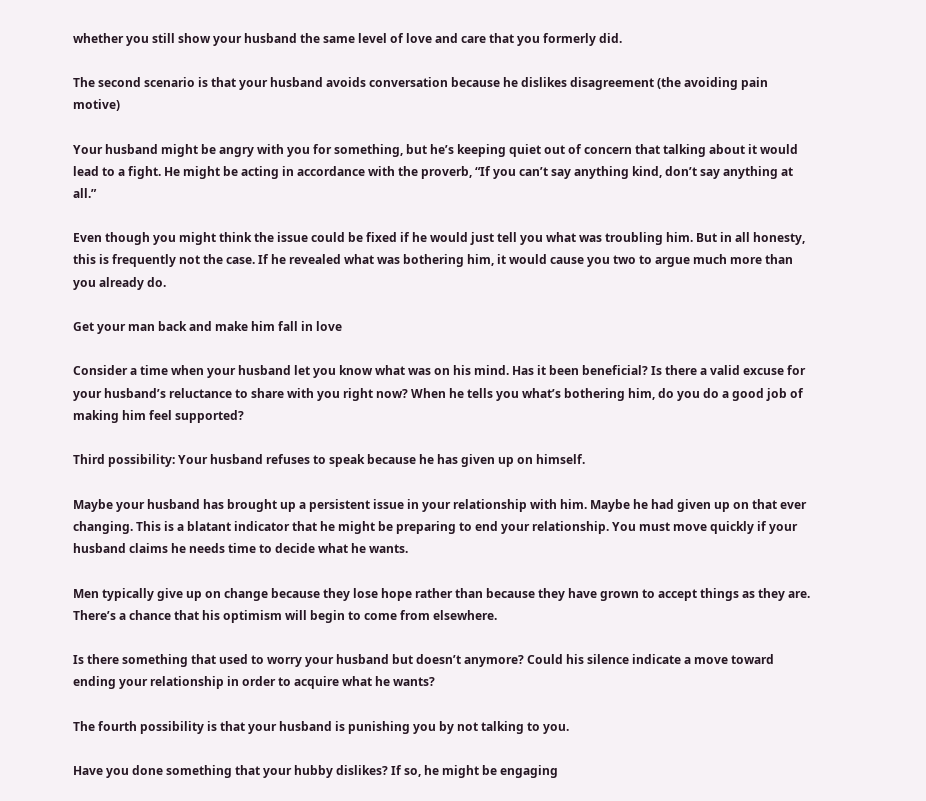whether you still show your husband the same level of love and care that you formerly did.

The second scenario is that your husband avoids conversation because he dislikes disagreement (the avoiding pain motive)

Your husband might be angry with you for something, but he’s keeping quiet out of concern that talking about it would lead to a fight. He might be acting in accordance with the proverb, “If you can’t say anything kind, don’t say anything at all.”

Even though you might think the issue could be fixed if he would just tell you what was troubling him. But in all honesty, this is frequently not the case. If he revealed what was bothering him, it would cause you two to argue much more than you already do.

Get your man back and make him fall in love

Consider a time when your husband let you know what was on his mind. Has it been beneficial? Is there a valid excuse for your husband’s reluctance to share with you right now? When he tells you what’s bothering him, do you do a good job of making him feel supported?

Third possibility: Your husband refuses to speak because he has given up on himself.

Maybe your husband has brought up a persistent issue in your relationship with him. Maybe he had given up on that ever changing. This is a blatant indicator that he might be preparing to end your relationship. You must move quickly if your husband claims he needs time to decide what he wants.

Men typically give up on change because they lose hope rather than because they have grown to accept things as they are. There’s a chance that his optimism will begin to come from elsewhere.

Is there something that used to worry your husband but doesn’t anymore? Could his silence indicate a move toward ending your relationship in order to acquire what he wants?

The fourth possibility is that your husband is punishing you by not talking to you.

Have you done something that your hubby dislikes? If so, he might be engaging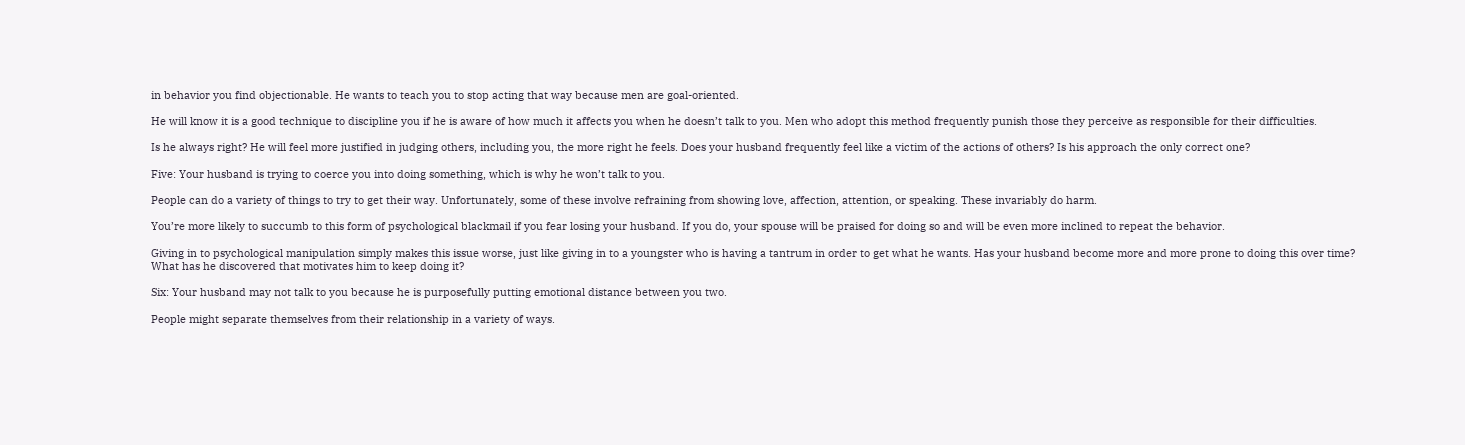in behavior you find objectionable. He wants to teach you to stop acting that way because men are goal-oriented.

He will know it is a good technique to discipline you if he is aware of how much it affects you when he doesn’t talk to you. Men who adopt this method frequently punish those they perceive as responsible for their difficulties.

Is he always right? He will feel more justified in judging others, including you, the more right he feels. Does your husband frequently feel like a victim of the actions of others? Is his approach the only correct one?

Five: Your husband is trying to coerce you into doing something, which is why he won’t talk to you.

People can do a variety of things to try to get their way. Unfortunately, some of these involve refraining from showing love, affection, attention, or speaking. These invariably do harm.

You’re more likely to succumb to this form of psychological blackmail if you fear losing your husband. If you do, your spouse will be praised for doing so and will be even more inclined to repeat the behavior.

Giving in to psychological manipulation simply makes this issue worse, just like giving in to a youngster who is having a tantrum in order to get what he wants. Has your husband become more and more prone to doing this over time? What has he discovered that motivates him to keep doing it?

Six: Your husband may not talk to you because he is purposefully putting emotional distance between you two.

People might separate themselves from their relationship in a variety of ways.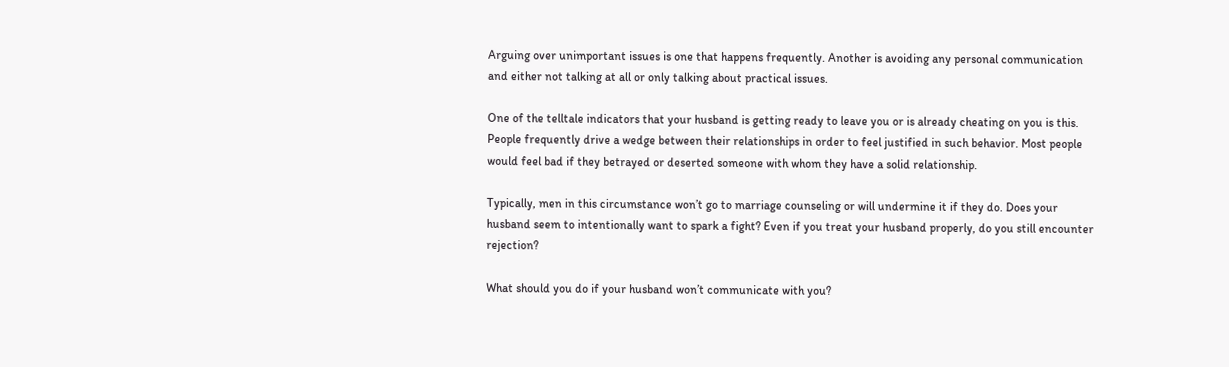Arguing over unimportant issues is one that happens frequently. Another is avoiding any personal communication and either not talking at all or only talking about practical issues.

One of the telltale indicators that your husband is getting ready to leave you or is already cheating on you is this. People frequently drive a wedge between their relationships in order to feel justified in such behavior. Most people would feel bad if they betrayed or deserted someone with whom they have a solid relationship.

Typically, men in this circumstance won’t go to marriage counseling or will undermine it if they do. Does your husband seem to intentionally want to spark a fight? Even if you treat your husband properly, do you still encounter rejection?

What should you do if your husband won’t communicate with you?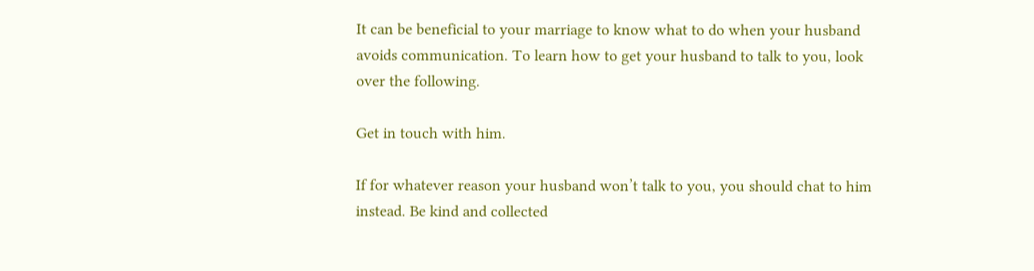It can be beneficial to your marriage to know what to do when your husband avoids communication. To learn how to get your husband to talk to you, look over the following.

Get in touch with him.

If for whatever reason your husband won’t talk to you, you should chat to him instead. Be kind and collected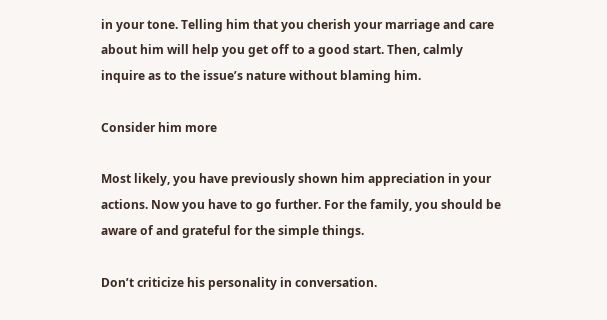in your tone. Telling him that you cherish your marriage and care about him will help you get off to a good start. Then, calmly inquire as to the issue’s nature without blaming him.

Consider him more

Most likely, you have previously shown him appreciation in your actions. Now you have to go further. For the family, you should be aware of and grateful for the simple things.

Don’t criticize his personality in conversation.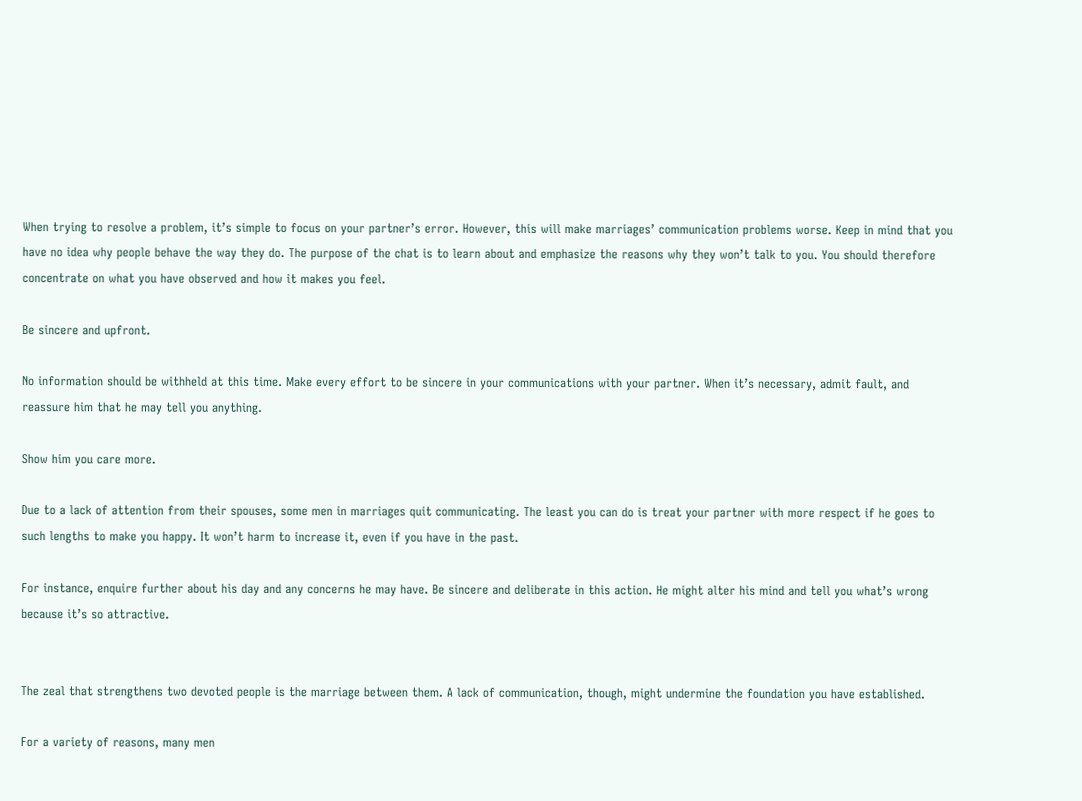When trying to resolve a problem, it’s simple to focus on your partner’s error. However, this will make marriages’ communication problems worse. Keep in mind that you have no idea why people behave the way they do. The purpose of the chat is to learn about and emphasize the reasons why they won’t talk to you. You should therefore concentrate on what you have observed and how it makes you feel.

Be sincere and upfront.

No information should be withheld at this time. Make every effort to be sincere in your communications with your partner. When it’s necessary, admit fault, and reassure him that he may tell you anything.

Show him you care more.

Due to a lack of attention from their spouses, some men in marriages quit communicating. The least you can do is treat your partner with more respect if he goes to such lengths to make you happy. It won’t harm to increase it, even if you have in the past.

For instance, enquire further about his day and any concerns he may have. Be sincere and deliberate in this action. He might alter his mind and tell you what’s wrong because it’s so attractive.


The zeal that strengthens two devoted people is the marriage between them. A lack of communication, though, might undermine the foundation you have established.

For a variety of reasons, many men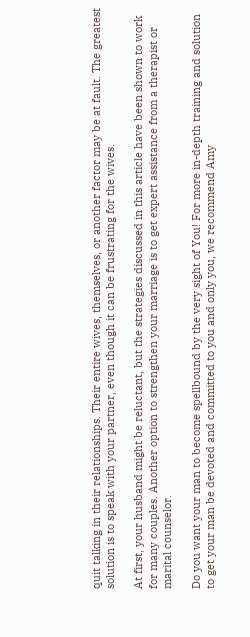quit talking in their relationships. Their entire wives, themselves, or another factor may be at fault. The greatest solution is to speak with your partner, even though it can be frustrating for the wives.

At first, your husband might be reluctant, but the strategies discussed in this article have been shown to work for many couples. Another option to strengthen your marriage is to get expert assistance from a therapist or marital counselor.

Do you want your man to become spellbound by the very sight of You! For more in-depth training and solution to get your man be devoted and committed to you and only you, we recommend Amy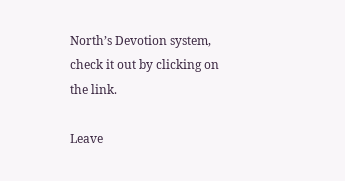North’s Devotion system, check it out by clicking on the link.

Leave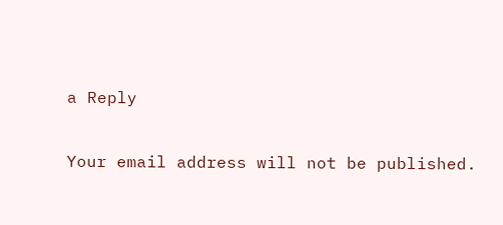a Reply

Your email address will not be published.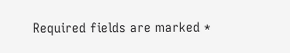Required fields are marked *